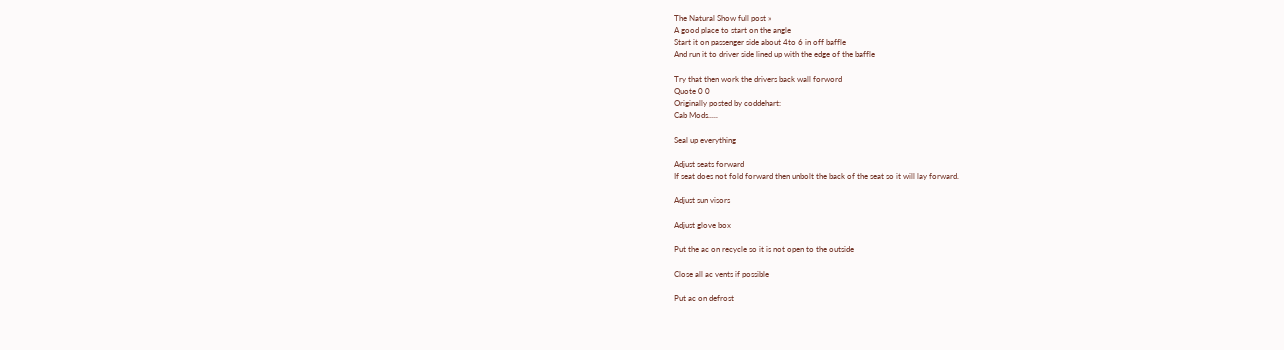The Natural Show full post »
A good place to start on the angle
Start it on passenger side about 4to 6 in off baffle
And run it to driver side lined up with the edge of the baffle

Try that then work the drivers back wall forword
Quote 0 0
Originally posted by coddehart:
Cab Mods.....

Seal up everything

Adjust seats forward
If seat does not fold forward then unbolt the back of the seat so it will lay forward.

Adjust sun visors

Adjust glove box

Put the ac on recycle so it is not open to the outside

Close all ac vents if possible

Put ac on defrost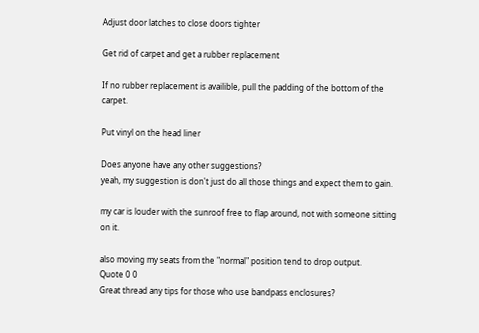Adjust door latches to close doors tighter

Get rid of carpet and get a rubber replacement

If no rubber replacement is availible, pull the padding of the bottom of the carpet.

Put vinyl on the head liner

Does anyone have any other suggestions?
yeah, my suggestion is don't just do all those things and expect them to gain.

my car is louder with the sunroof free to flap around, not with someone sitting on it.

also moving my seats from the "normal" position tend to drop output.
Quote 0 0
Great thread any tips for those who use bandpass enclosures?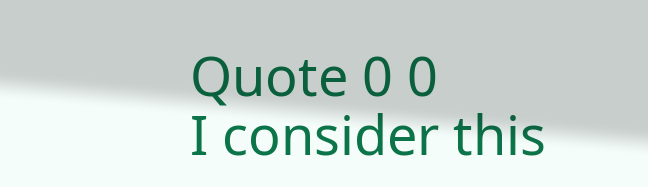Quote 0 0
I consider this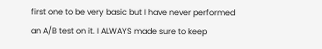first one to be very basic but I have never performed an A/B test on it. I ALWAYS made sure to keep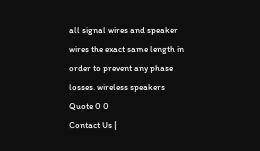all signal wires and speaker wires the exact same length in order to prevent any phase losses. wireless speakers
Quote 0 0
Contact Us |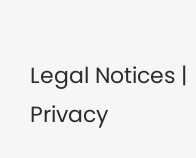Legal Notices | Privacy